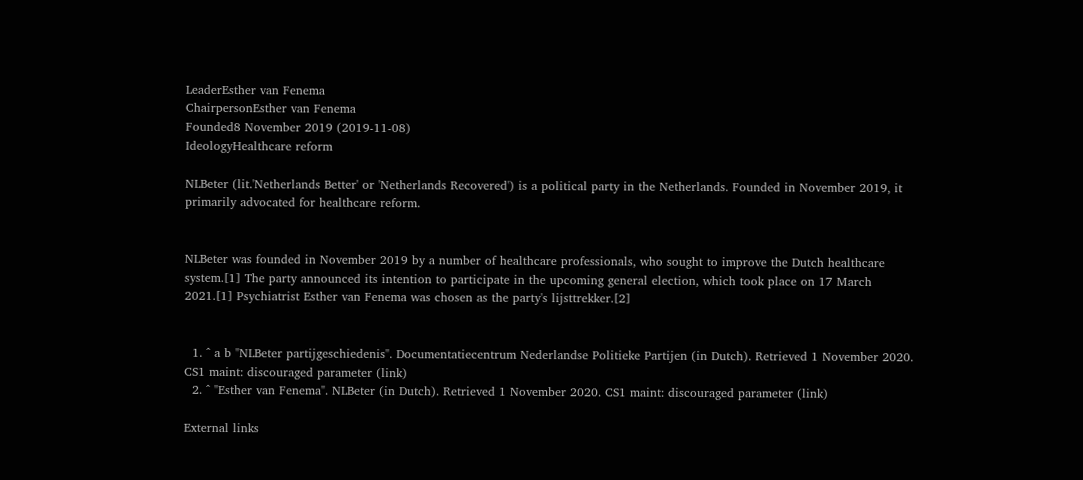LeaderEsther van Fenema
ChairpersonEsther van Fenema
Founded8 November 2019 (2019-11-08)
IdeologyHealthcare reform

NLBeter (lit.'Netherlands Better' or 'Netherlands Recovered') is a political party in the Netherlands. Founded in November 2019, it primarily advocated for healthcare reform.


NLBeter was founded in November 2019 by a number of healthcare professionals, who sought to improve the Dutch healthcare system.[1] The party announced its intention to participate in the upcoming general election, which took place on 17 March 2021.[1] Psychiatrist Esther van Fenema was chosen as the party's lijsttrekker.[2]


  1. ^ a b "NLBeter partijgeschiedenis". Documentatiecentrum Nederlandse Politieke Partijen (in Dutch). Retrieved 1 November 2020. CS1 maint: discouraged parameter (link)
  2. ^ "Esther van Fenema". NLBeter (in Dutch). Retrieved 1 November 2020. CS1 maint: discouraged parameter (link)

External links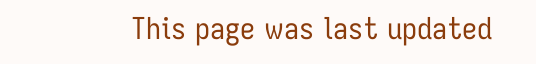This page was last updated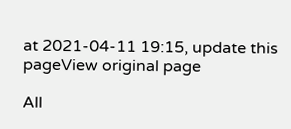at 2021-04-11 19:15, update this pageView original page

All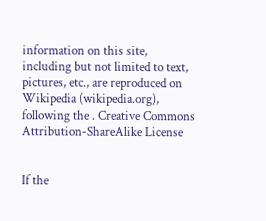information on this site, including but not limited to text, pictures, etc., are reproduced on Wikipedia (wikipedia.org), following the . Creative Commons Attribution-ShareAlike License


If the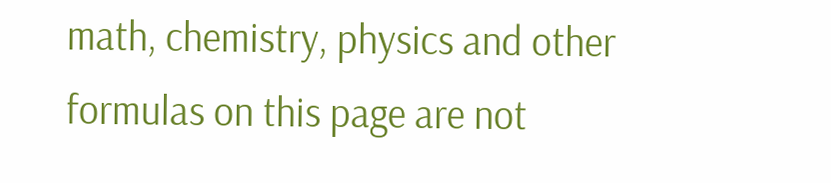math, chemistry, physics and other formulas on this page are not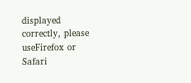displayed correctly, please useFirefox or Safari